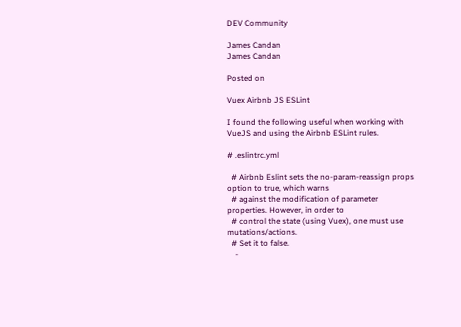DEV Community

James Candan
James Candan

Posted on

Vuex Airbnb JS ESLint

I found the following useful when working with VueJS and using the Airbnb ESLint rules.

# .eslintrc.yml

  # Airbnb Eslint sets the no-param-reassign props option to true, which warns
  # against the modification of parameter properties. However, in order to
  # control the state (using Vuex), one must use mutations/actions.
  # Set it to false.
    -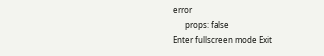error
      props: false
Enter fullscreen mode Exit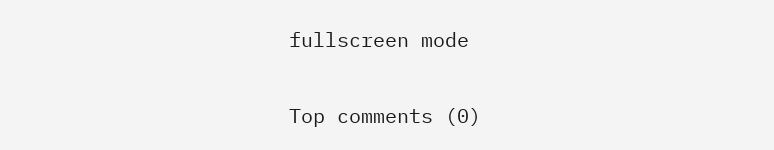fullscreen mode

Top comments (0)